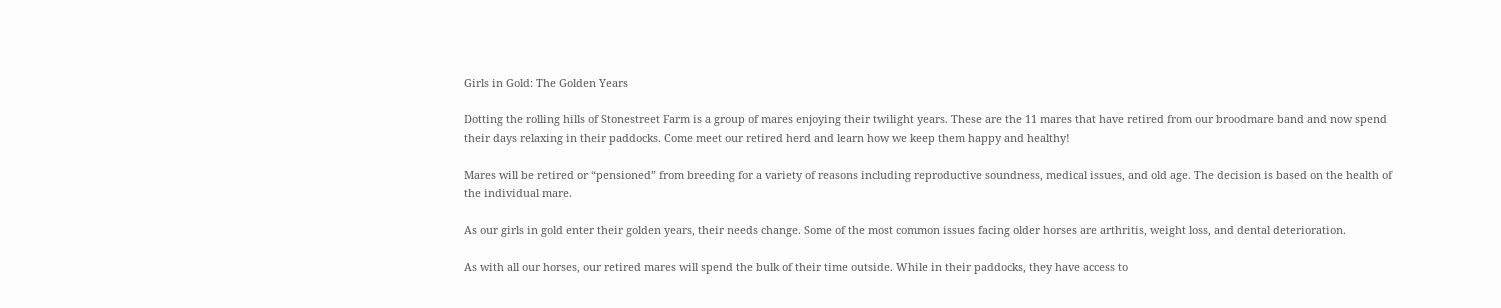Girls in Gold: The Golden Years

Dotting the rolling hills of Stonestreet Farm is a group of mares enjoying their twilight years. These are the 11 mares that have retired from our broodmare band and now spend their days relaxing in their paddocks. Come meet our retired herd and learn how we keep them happy and healthy!

Mares will be retired or “pensioned” from breeding for a variety of reasons including reproductive soundness, medical issues, and old age. The decision is based on the health of the individual mare.

As our girls in gold enter their golden years, their needs change. Some of the most common issues facing older horses are arthritis, weight loss, and dental deterioration.

As with all our horses, our retired mares will spend the bulk of their time outside. While in their paddocks, they have access to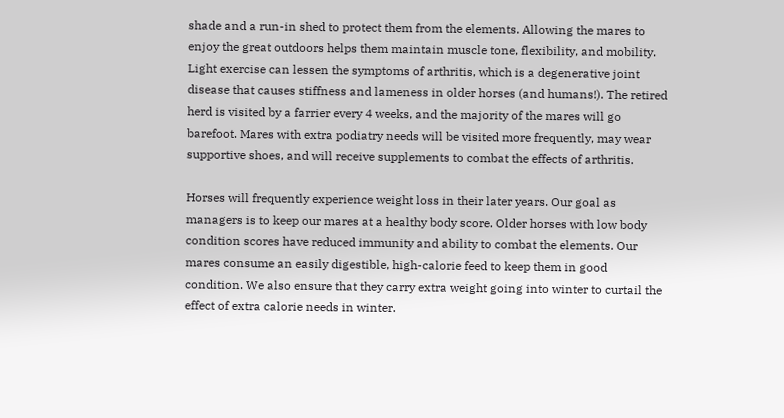shade and a run-in shed to protect them from the elements. Allowing the mares to enjoy the great outdoors helps them maintain muscle tone, flexibility, and mobility. Light exercise can lessen the symptoms of arthritis, which is a degenerative joint disease that causes stiffness and lameness in older horses (and humans!). The retired herd is visited by a farrier every 4 weeks, and the majority of the mares will go barefoot. Mares with extra podiatry needs will be visited more frequently, may wear supportive shoes, and will receive supplements to combat the effects of arthritis.

Horses will frequently experience weight loss in their later years. Our goal as managers is to keep our mares at a healthy body score. Older horses with low body condition scores have reduced immunity and ability to combat the elements. Our mares consume an easily digestible, high-calorie feed to keep them in good condition. We also ensure that they carry extra weight going into winter to curtail the effect of extra calorie needs in winter.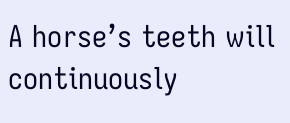A horse’s teeth will continuously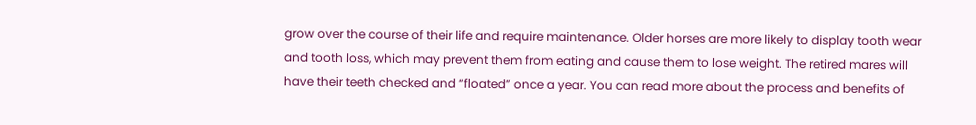grow over the course of their life and require maintenance. Older horses are more likely to display tooth wear and tooth loss, which may prevent them from eating and cause them to lose weight. The retired mares will have their teeth checked and “floated” once a year. You can read more about the process and benefits of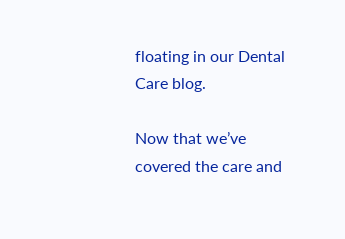floating in our Dental Care blog.

Now that we’ve covered the care and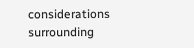considerations surrounding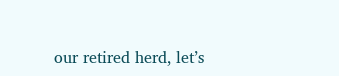our retired herd, let’s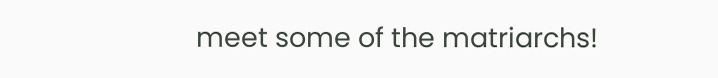meet some of the matriarchs!